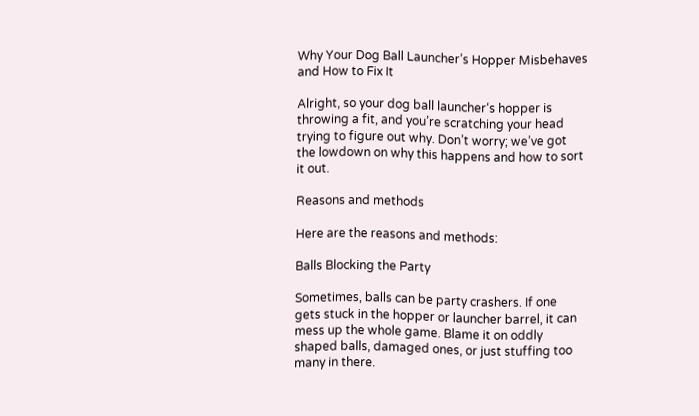Why Your Dog Ball Launcher’s Hopper Misbehaves and How to Fix It

Alright, so your dog ball launcher‘s hopper is throwing a fit, and you’re scratching your head trying to figure out why. Don’t worry; we’ve got the lowdown on why this happens and how to sort it out.

Reasons and methods

Here are the reasons and methods:

Balls Blocking the Party

Sometimes, balls can be party crashers. If one gets stuck in the hopper or launcher barrel, it can mess up the whole game. Blame it on oddly shaped balls, damaged ones, or just stuffing too many in there.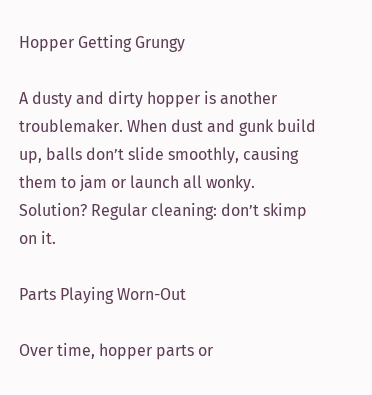Hopper Getting Grungy

A dusty and dirty hopper is another troublemaker. When dust and gunk build up, balls don’t slide smoothly, causing them to jam or launch all wonky. Solution? Regular cleaning: don’t skimp on it.

Parts Playing Worn-Out

Over time, hopper parts or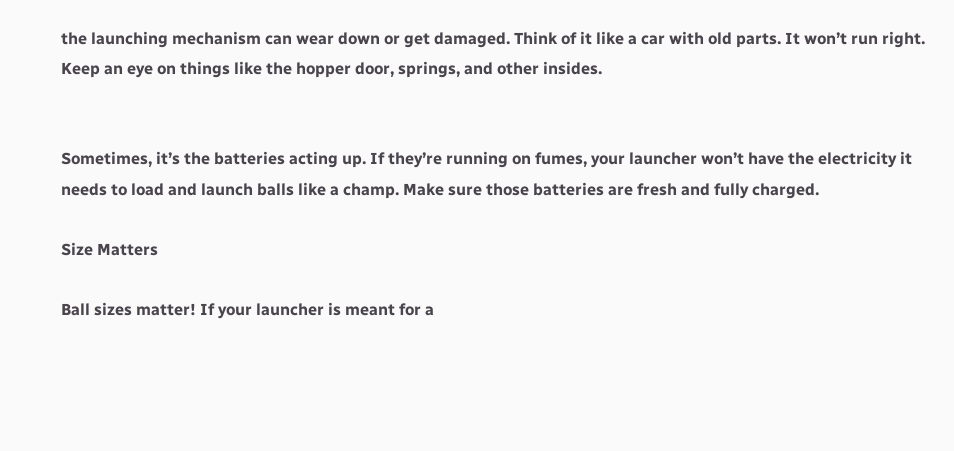the launching mechanism can wear down or get damaged. Think of it like a car with old parts. It won’t run right. Keep an eye on things like the hopper door, springs, and other insides.


Sometimes, it’s the batteries acting up. If they’re running on fumes, your launcher won’t have the electricity it needs to load and launch balls like a champ. Make sure those batteries are fresh and fully charged.

Size Matters

Ball sizes matter! If your launcher is meant for a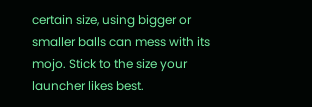certain size, using bigger or smaller balls can mess with its mojo. Stick to the size your launcher likes best.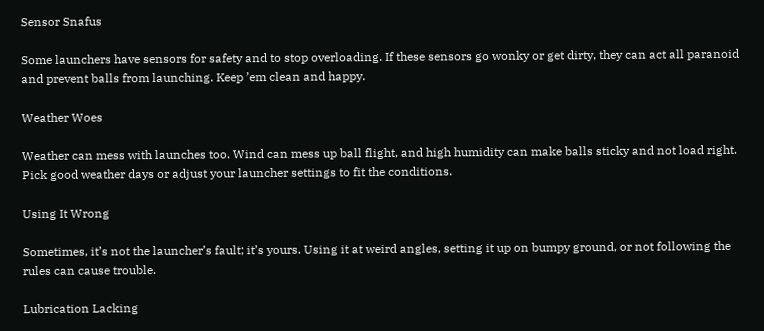Sensor Snafus

Some launchers have sensors for safety and to stop overloading. If these sensors go wonky or get dirty, they can act all paranoid and prevent balls from launching. Keep ’em clean and happy.

Weather Woes

Weather can mess with launches too. Wind can mess up ball flight, and high humidity can make balls sticky and not load right. Pick good weather days or adjust your launcher settings to fit the conditions.

Using It Wrong

Sometimes, it’s not the launcher’s fault; it’s yours. Using it at weird angles, setting it up on bumpy ground, or not following the rules can cause trouble.

Lubrication Lacking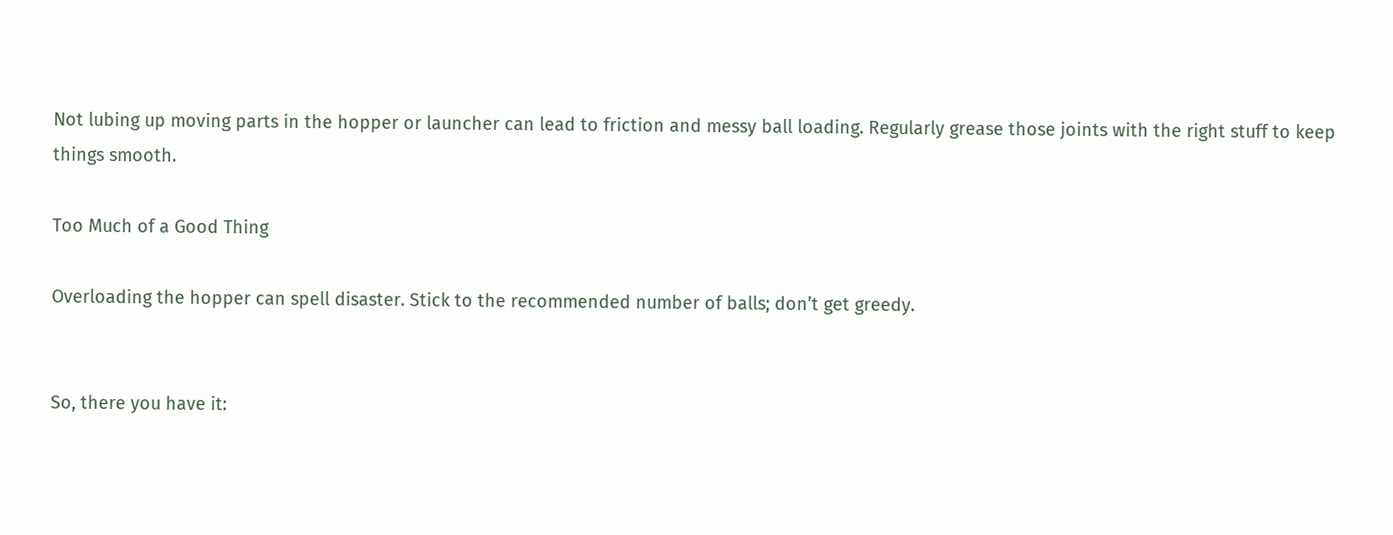Not lubing up moving parts in the hopper or launcher can lead to friction and messy ball loading. Regularly grease those joints with the right stuff to keep things smooth.

Too Much of a Good Thing

Overloading the hopper can spell disaster. Stick to the recommended number of balls; don’t get greedy.


So, there you have it: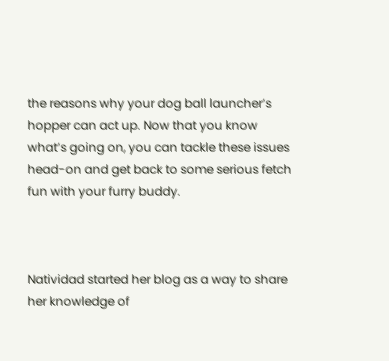the reasons why your dog ball launcher’s hopper can act up. Now that you know what’s going on, you can tackle these issues head-on and get back to some serious fetch fun with your furry buddy.



Natividad started her blog as a way to share her knowledge of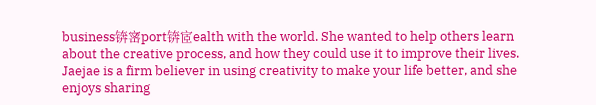business锛宻port锛宧ealth with the world. She wanted to help others learn about the creative process, and how they could use it to improve their lives. Jaejae is a firm believer in using creativity to make your life better, and she enjoys sharing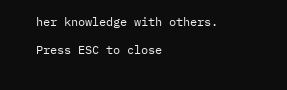her knowledge with others.

Press ESC to close